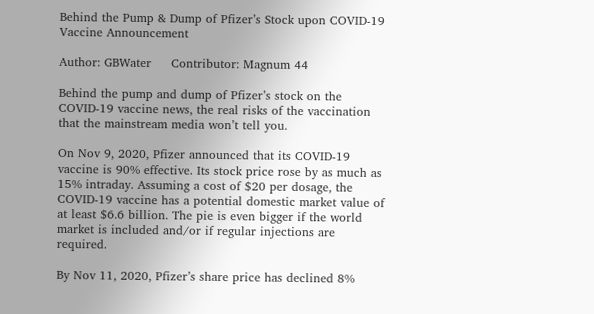Behind the Pump & Dump of Pfizer’s Stock upon COVID-19 Vaccine Announcement

Author: GBWater     Contributor: Magnum 44

Behind the pump and dump of Pfizer’s stock on the COVID-19 vaccine news, the real risks of the vaccination that the mainstream media won’t tell you.

On Nov 9, 2020, Pfizer announced that its COVID-19 vaccine is 90% effective. Its stock price rose by as much as 15% intraday. Assuming a cost of $20 per dosage, the COVID-19 vaccine has a potential domestic market value of at least $6.6 billion. The pie is even bigger if the world market is included and/or if regular injections are required.

By Nov 11, 2020, Pfizer’s share price has declined 8%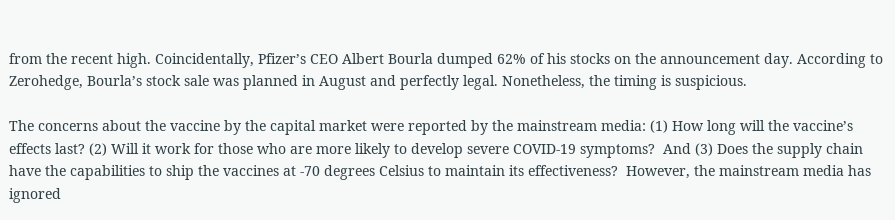from the recent high. Coincidentally, Pfizer’s CEO Albert Bourla dumped 62% of his stocks on the announcement day. According to Zerohedge, Bourla’s stock sale was planned in August and perfectly legal. Nonetheless, the timing is suspicious.

The concerns about the vaccine by the capital market were reported by the mainstream media: (1) How long will the vaccine’s effects last? (2) Will it work for those who are more likely to develop severe COVID-19 symptoms?  And (3) Does the supply chain have the capabilities to ship the vaccines at -70 degrees Celsius to maintain its effectiveness?  However, the mainstream media has ignored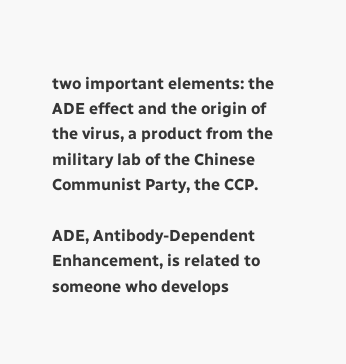two important elements: the ADE effect and the origin of the virus, a product from the military lab of the Chinese Communist Party, the CCP.

ADE, Antibody-Dependent Enhancement, is related to someone who develops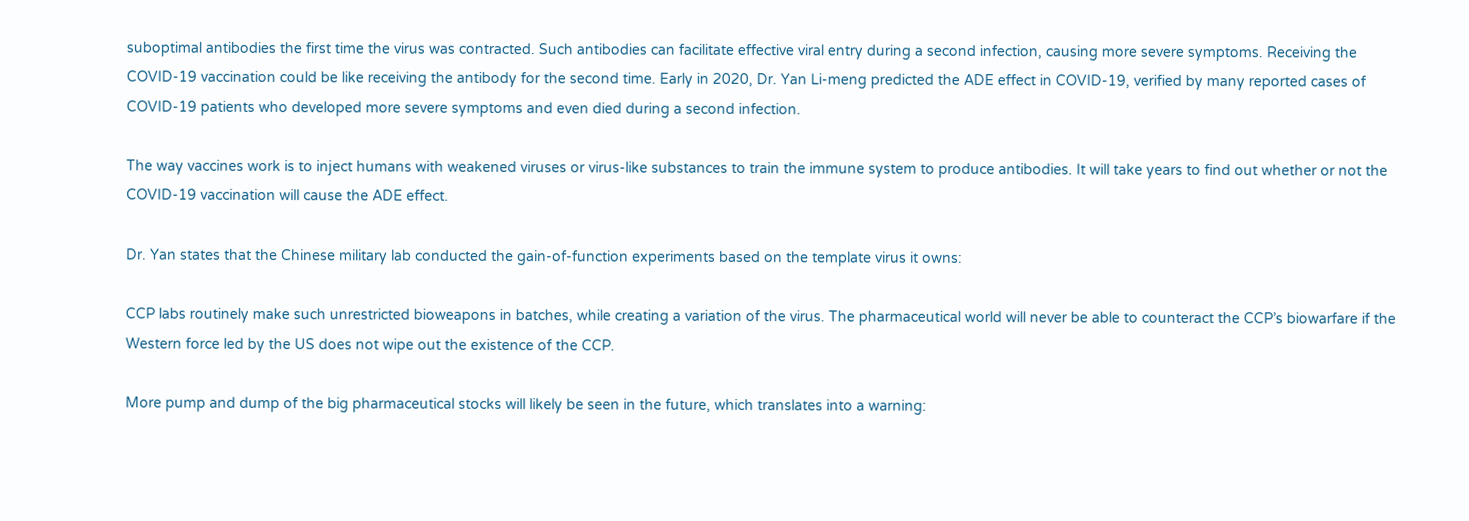suboptimal antibodies the first time the virus was contracted. Such antibodies can facilitate effective viral entry during a second infection, causing more severe symptoms. Receiving the COVID-19 vaccination could be like receiving the antibody for the second time. Early in 2020, Dr. Yan Li-meng predicted the ADE effect in COVID-19, verified by many reported cases of COVID-19 patients who developed more severe symptoms and even died during a second infection.

The way vaccines work is to inject humans with weakened viruses or virus-like substances to train the immune system to produce antibodies. It will take years to find out whether or not the COVID-19 vaccination will cause the ADE effect.

Dr. Yan states that the Chinese military lab conducted the gain-of-function experiments based on the template virus it owns:

CCP labs routinely make such unrestricted bioweapons in batches, while creating a variation of the virus. The pharmaceutical world will never be able to counteract the CCP’s biowarfare if the Western force led by the US does not wipe out the existence of the CCP.

More pump and dump of the big pharmaceutical stocks will likely be seen in the future, which translates into a warning: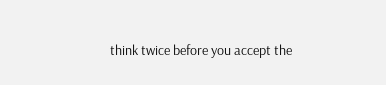think twice before you accept the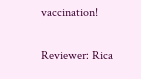vaccination!

Reviewer: Rica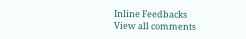Inline Feedbacks
View all comments